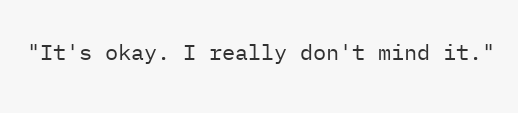"It's okay. I really don't mind it."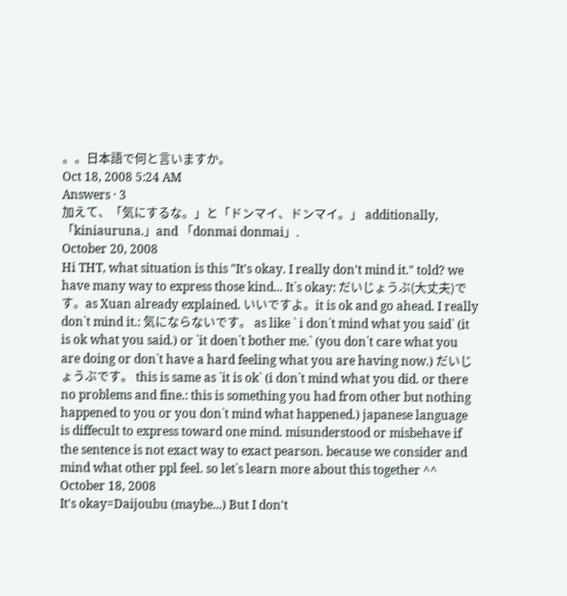。。日本語で何と言いますか。
Oct 18, 2008 5:24 AM
Answers · 3
加えて、「気にするな。」と「ドンマイ、ドンマイ。」 additionally, 「kiniauruna.」and 「donmai donmai」.
October 20, 2008
Hi THT, what situation is this "It's okay. I really don't mind it." told? we have many way to express those kind... It`s okay: だいじょうぶ(大丈夫)です。as Xuan already explained. いいですよ。it is ok and go ahead. I really don`t mind it.: 気にならないです。 as like ` i don`t mind what you said` (it is ok what you said.) or `it doen`t bother me.` (you don`t care what you are doing or don`t have a hard feeling what you are having now.) だいじょうぶです。 this is same as `it is ok` (i don`t mind what you did. or there no problems and fine.: this is something you had from other but nothing happened to you or you don`t mind what happened.) japanese language is diffecult to express toward one mind. misunderstood or misbehave if the sentence is not exact way to exact pearson. because we consider and mind what other ppl feel. so let`s learn more about this together ^^
October 18, 2008
It's okay=Daijoubu (maybe...) But I don't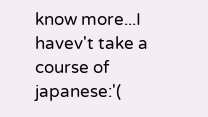know more...I havev't take a course of japanese:'(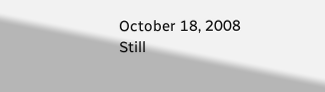October 18, 2008
Still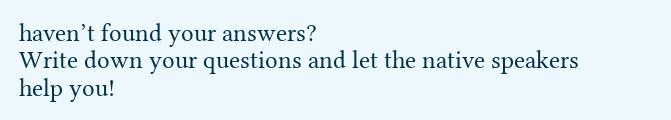haven’t found your answers?
Write down your questions and let the native speakers help you!